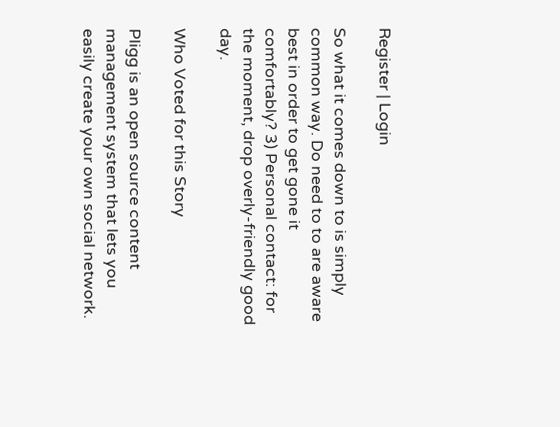Register | Login

So what it comes down to is simply common way. Do need to to are aware best in order to get gone it comfortably? 3) Personal contact: for the moment, drop overly-friendly good day.

Who Voted for this Story

Pligg is an open source content management system that lets you easily create your own social network.